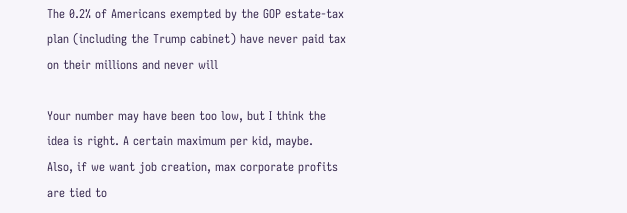The 0.2% of Americans exempted by the GOP estate-tax plan (including the Trump cabinet) have never paid tax on their millions and never will

Your number may have been too low, but I think the idea is right. A certain maximum per kid, maybe.
Also, if we want job creation, max corporate profits are tied to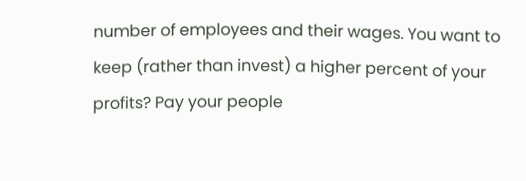number of employees and their wages. You want to keep (rather than invest) a higher percent of your profits? Pay your people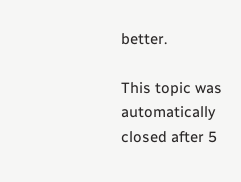better.

This topic was automatically closed after 5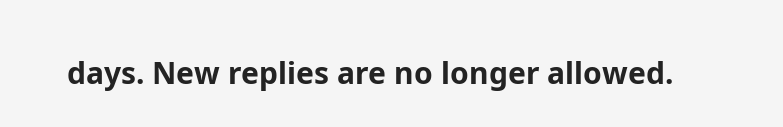days. New replies are no longer allowed.